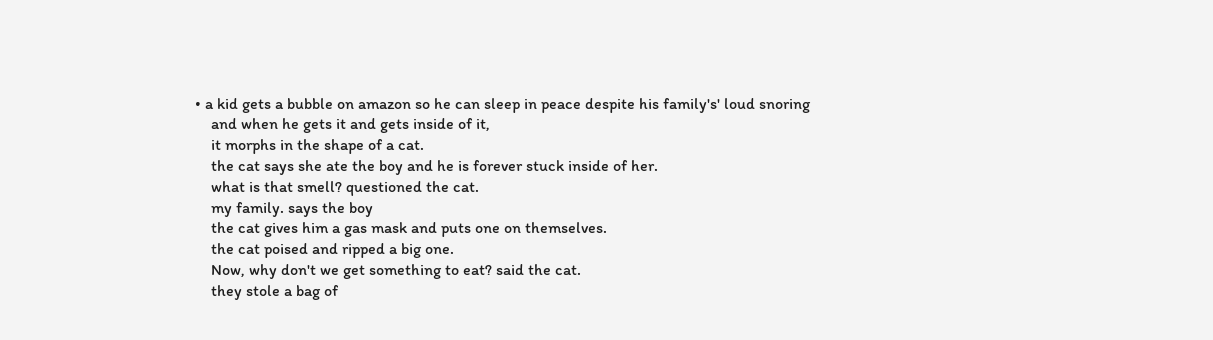• a kid gets a bubble on amazon so he can sleep in peace despite his family's' loud snoring
    and when he gets it and gets inside of it,
    it morphs in the shape of a cat.
    the cat says she ate the boy and he is forever stuck inside of her.
    what is that smell? questioned the cat.
    my family. says the boy
    the cat gives him a gas mask and puts one on themselves.
    the cat poised and ripped a big one.
    Now, why don't we get something to eat? said the cat.
    they stole a bag of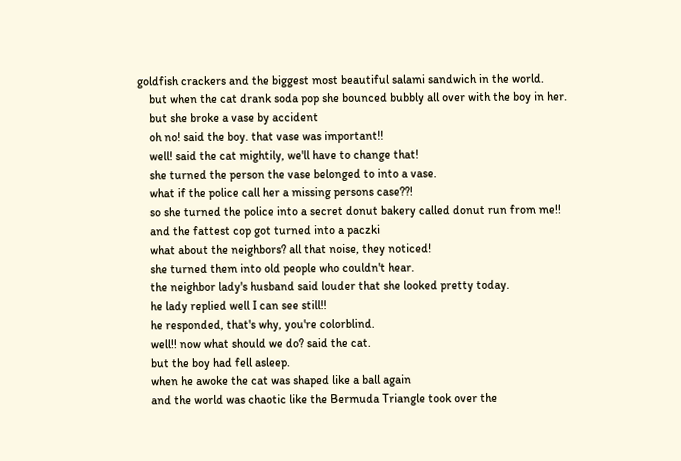goldfish crackers and the biggest most beautiful salami sandwich in the world.
    but when the cat drank soda pop she bounced bubbly all over with the boy in her.
    but she broke a vase by accident
    oh no! said the boy. that vase was important!!
    well! said the cat mightily, we'll have to change that!
    she turned the person the vase belonged to into a vase.
    what if the police call her a missing persons case??!
    so she turned the police into a secret donut bakery called donut run from me!!
    and the fattest cop got turned into a paczki
    what about the neighbors? all that noise, they noticed!
    she turned them into old people who couldn't hear.
    the neighbor lady's husband said louder that she looked pretty today.
    he lady replied well I can see still!!
    he responded, that's why, you're colorblind.
    well!! now what should we do? said the cat.
    but the boy had fell asleep.
    when he awoke the cat was shaped like a ball again
    and the world was chaotic like the Bermuda Triangle took over the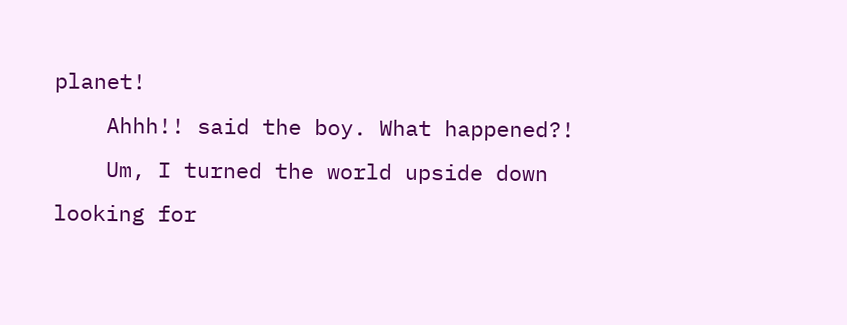planet!
    Ahhh!! said the boy. What happened?!
    Um, I turned the world upside down looking for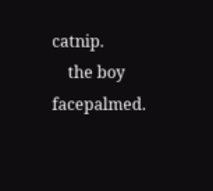catnip.
    the boy facepalmed.